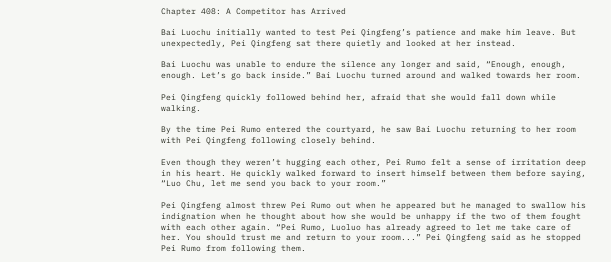Chapter 408: A Competitor has Arrived

Bai Luochu initially wanted to test Pei Qingfeng’s patience and make him leave. But unexpectedly, Pei Qingfeng sat there quietly and looked at her instead.

Bai Luochu was unable to endure the silence any longer and said, “Enough, enough, enough. Let’s go back inside.” Bai Luochu turned around and walked towards her room.

Pei Qingfeng quickly followed behind her, afraid that she would fall down while walking.

By the time Pei Rumo entered the courtyard, he saw Bai Luochu returning to her room with Pei Qingfeng following closely behind.

Even though they weren’t hugging each other, Pei Rumo felt a sense of irritation deep in his heart. He quickly walked forward to insert himself between them before saying, “Luo Chu, let me send you back to your room.”

Pei Qingfeng almost threw Pei Rumo out when he appeared but he managed to swallow his indignation when he thought about how she would be unhappy if the two of them fought with each other again. “Pei Rumo, Luoluo has already agreed to let me take care of her. You should trust me and return to your room...” Pei Qingfeng said as he stopped Pei Rumo from following them.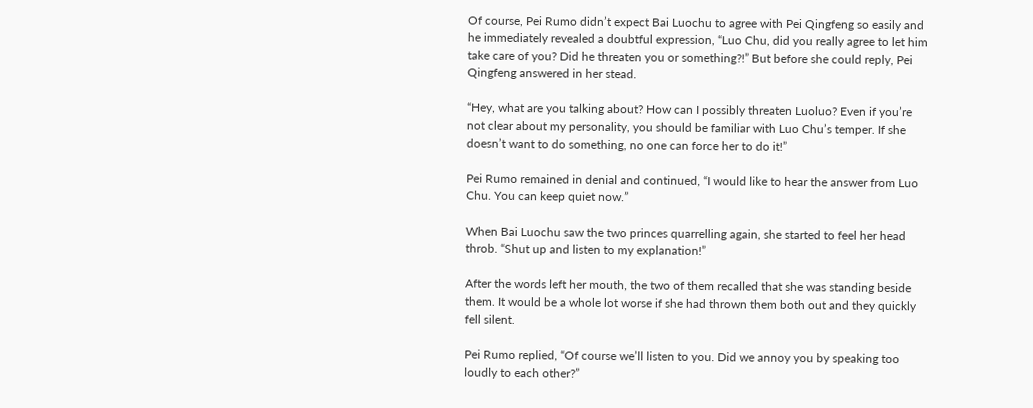Of course, Pei Rumo didn’t expect Bai Luochu to agree with Pei Qingfeng so easily and he immediately revealed a doubtful expression, “Luo Chu, did you really agree to let him take care of you? Did he threaten you or something?!” But before she could reply, Pei Qingfeng answered in her stead.

“Hey, what are you talking about? How can I possibly threaten Luoluo? Even if you’re not clear about my personality, you should be familiar with Luo Chu’s temper. If she doesn’t want to do something, no one can force her to do it!”

Pei Rumo remained in denial and continued, “I would like to hear the answer from Luo Chu. You can keep quiet now.”

When Bai Luochu saw the two princes quarrelling again, she started to feel her head throb. “Shut up and listen to my explanation!”

After the words left her mouth, the two of them recalled that she was standing beside them. It would be a whole lot worse if she had thrown them both out and they quickly fell silent.

Pei Rumo replied, “Of course we’ll listen to you. Did we annoy you by speaking too loudly to each other?”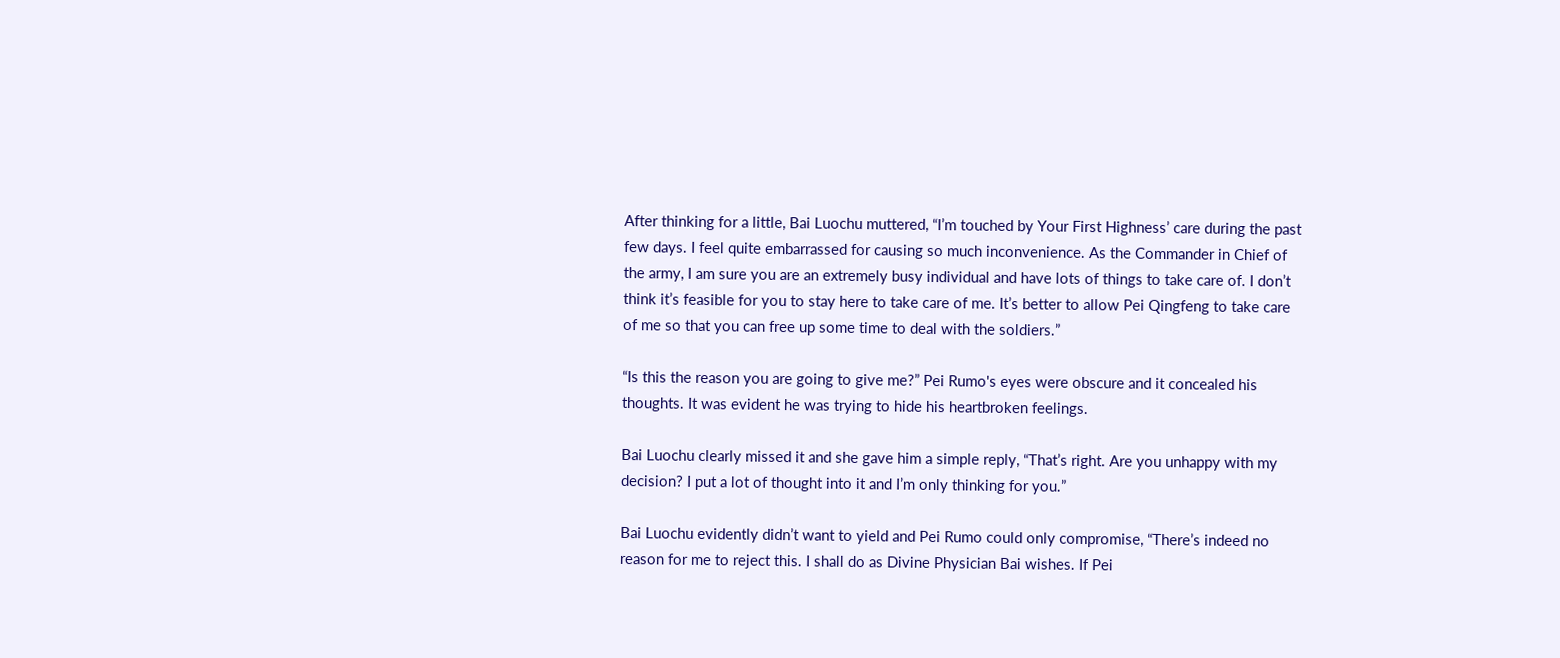After thinking for a little, Bai Luochu muttered, “I’m touched by Your First Highness’ care during the past few days. I feel quite embarrassed for causing so much inconvenience. As the Commander in Chief of the army, I am sure you are an extremely busy individual and have lots of things to take care of. I don’t think it’s feasible for you to stay here to take care of me. It’s better to allow Pei Qingfeng to take care of me so that you can free up some time to deal with the soldiers.”

“Is this the reason you are going to give me?” Pei Rumo's eyes were obscure and it concealed his thoughts. It was evident he was trying to hide his heartbroken feelings.

Bai Luochu clearly missed it and she gave him a simple reply, “That’s right. Are you unhappy with my decision? I put a lot of thought into it and I’m only thinking for you.”

Bai Luochu evidently didn’t want to yield and Pei Rumo could only compromise, “There’s indeed no reason for me to reject this. I shall do as Divine Physician Bai wishes. If Pei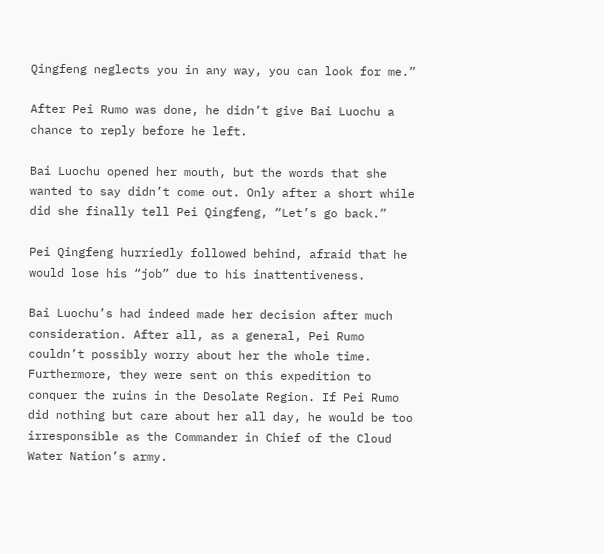Qingfeng neglects you in any way, you can look for me.”

After Pei Rumo was done, he didn’t give Bai Luochu a chance to reply before he left.

Bai Luochu opened her mouth, but the words that she wanted to say didn’t come out. Only after a short while did she finally tell Pei Qingfeng, “Let’s go back.”

Pei Qingfeng hurriedly followed behind, afraid that he would lose his “job” due to his inattentiveness.

Bai Luochu’s had indeed made her decision after much consideration. After all, as a general, Pei Rumo couldn’t possibly worry about her the whole time. Furthermore, they were sent on this expedition to conquer the ruins in the Desolate Region. If Pei Rumo did nothing but care about her all day, he would be too irresponsible as the Commander in Chief of the Cloud Water Nation’s army.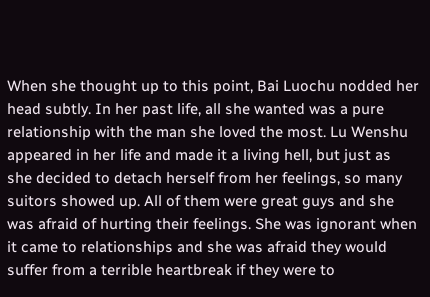When she thought up to this point, Bai Luochu nodded her head subtly. In her past life, all she wanted was a pure relationship with the man she loved the most. Lu Wenshu appeared in her life and made it a living hell, but just as she decided to detach herself from her feelings, so many suitors showed up. All of them were great guys and she was afraid of hurting their feelings. She was ignorant when it came to relationships and she was afraid they would suffer from a terrible heartbreak if they were to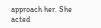approach her. She acted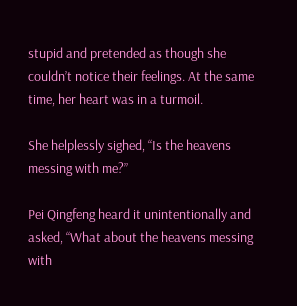stupid and pretended as though she couldn’t notice their feelings. At the same time, her heart was in a turmoil.

She helplessly sighed, “Is the heavens messing with me?”

Pei Qingfeng heard it unintentionally and asked, “What about the heavens messing with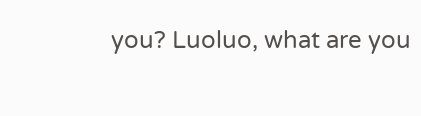you? Luoluo, what are you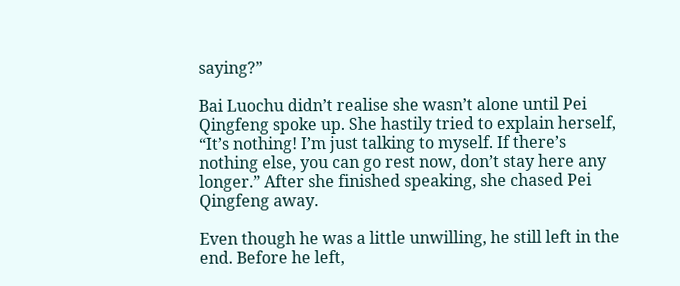saying?”

Bai Luochu didn’t realise she wasn’t alone until Pei Qingfeng spoke up. She hastily tried to explain herself, “It’s nothing! I’m just talking to myself. If there’s nothing else, you can go rest now, don’t stay here any longer.” After she finished speaking, she chased Pei Qingfeng away.

Even though he was a little unwilling, he still left in the end. Before he left,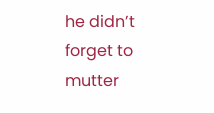he didn’t forget to mutter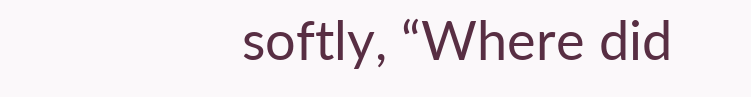softly, “Where did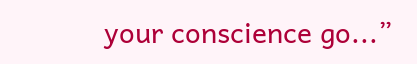your conscience go...”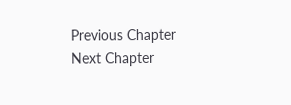Previous Chapter Next Chapter